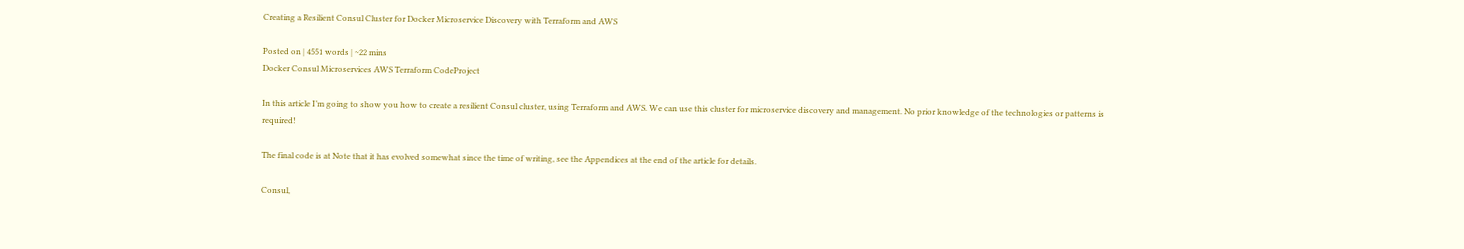Creating a Resilient Consul Cluster for Docker Microservice Discovery with Terraform and AWS

Posted on | 4551 words | ~22 mins
Docker Consul Microservices AWS Terraform CodeProject

In this article I’m going to show you how to create a resilient Consul cluster, using Terraform and AWS. We can use this cluster for microservice discovery and management. No prior knowledge of the technologies or patterns is required!

The final code is at Note that it has evolved somewhat since the time of writing, see the Appendices at the end of the article for details.

Consul,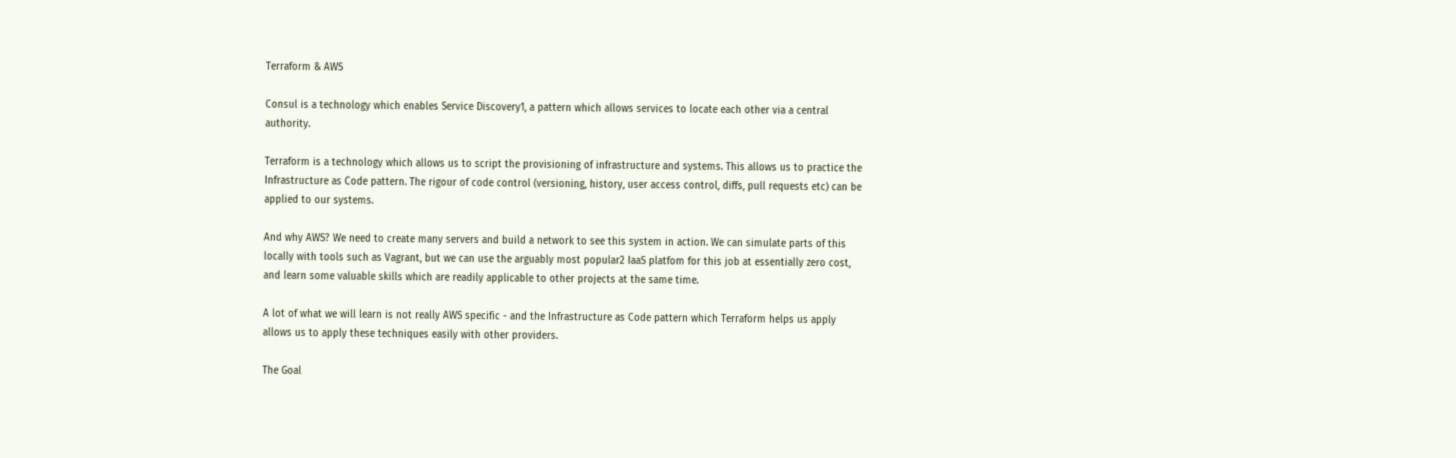Terraform & AWS

Consul is a technology which enables Service Discovery1, a pattern which allows services to locate each other via a central authority.

Terraform is a technology which allows us to script the provisioning of infrastructure and systems. This allows us to practice the Infrastructure as Code pattern. The rigour of code control (versioning, history, user access control, diffs, pull requests etc) can be applied to our systems.

And why AWS? We need to create many servers and build a network to see this system in action. We can simulate parts of this locally with tools such as Vagrant, but we can use the arguably most popular2 IaaS platfom for this job at essentially zero cost, and learn some valuable skills which are readily applicable to other projects at the same time.

A lot of what we will learn is not really AWS specific - and the Infrastructure as Code pattern which Terraform helps us apply allows us to apply these techniques easily with other providers.

The Goal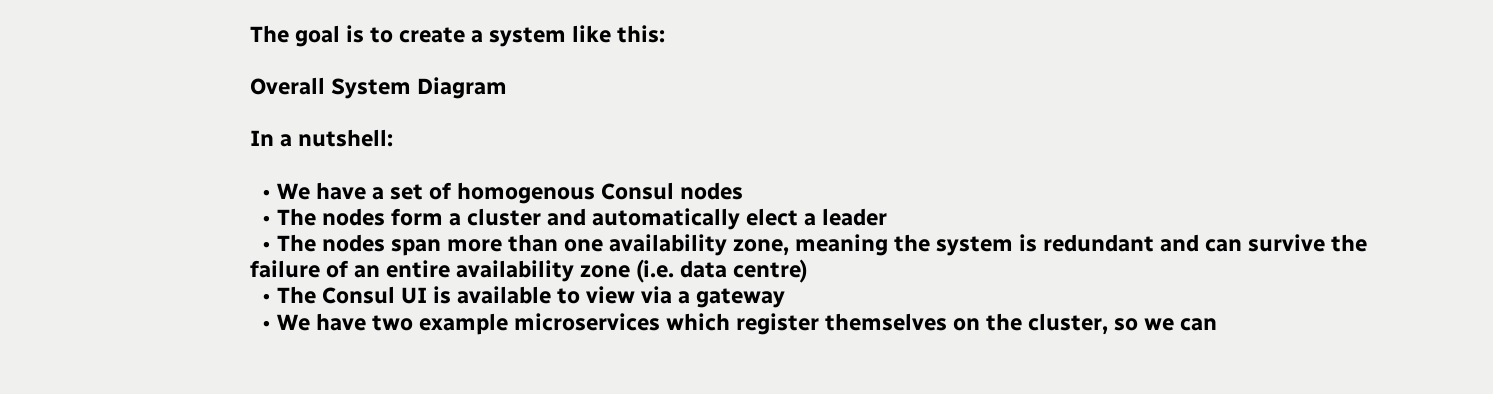The goal is to create a system like this:

Overall System Diagram

In a nutshell:

  • We have a set of homogenous Consul nodes
  • The nodes form a cluster and automatically elect a leader
  • The nodes span more than one availability zone, meaning the system is redundant and can survive the failure of an entire availability zone (i.e. data centre)
  • The Consul UI is available to view via a gateway
  • We have two example microservices which register themselves on the cluster, so we can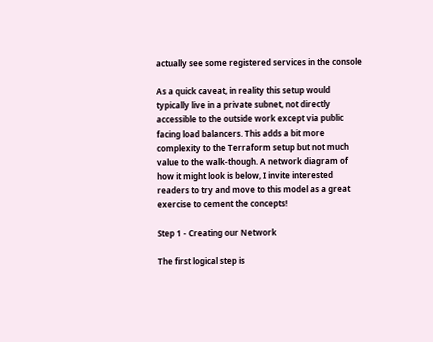actually see some registered services in the console

As a quick caveat, in reality this setup would typically live in a private subnet, not directly accessible to the outside work except via public facing load balancers. This adds a bit more complexity to the Terraform setup but not much value to the walk-though. A network diagram of how it might look is below, I invite interested readers to try and move to this model as a great exercise to cement the concepts!

Step 1 - Creating our Network

The first logical step is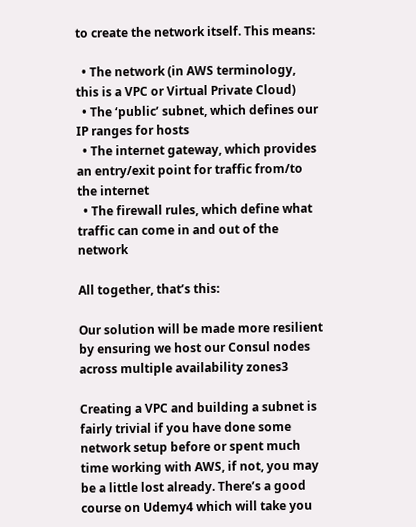to create the network itself. This means:

  • The network (in AWS terminology, this is a VPC or Virtual Private Cloud)
  • The ‘public’ subnet, which defines our IP ranges for hosts
  • The internet gateway, which provides an entry/exit point for traffic from/to the internet
  • The firewall rules, which define what traffic can come in and out of the network

All together, that’s this:

Our solution will be made more resilient by ensuring we host our Consul nodes across multiple availability zones3

Creating a VPC and building a subnet is fairly trivial if you have done some network setup before or spent much time working with AWS, if not, you may be a little lost already. There’s a good course on Udemy4 which will take you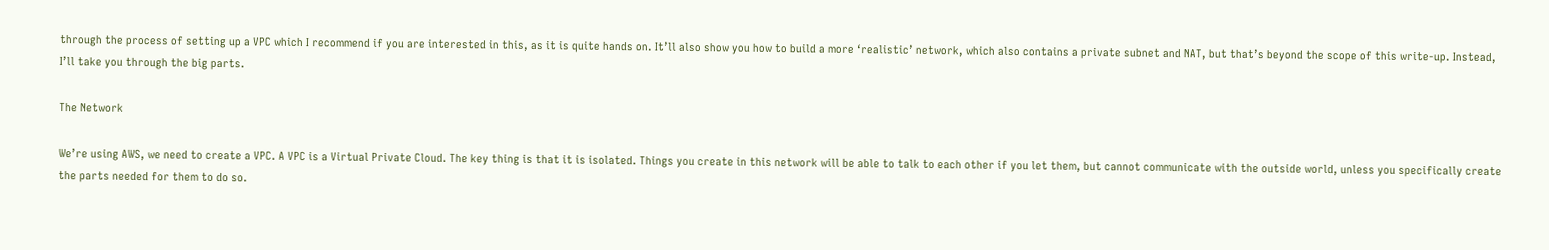through the process of setting up a VPC which I recommend if you are interested in this, as it is quite hands on. It’ll also show you how to build a more ‘realistic’ network, which also contains a private subnet and NAT, but that’s beyond the scope of this write-up. Instead, I’ll take you through the big parts.

The Network

We’re using AWS, we need to create a VPC. A VPC is a Virtual Private Cloud. The key thing is that it is isolated. Things you create in this network will be able to talk to each other if you let them, but cannot communicate with the outside world, unless you specifically create the parts needed for them to do so.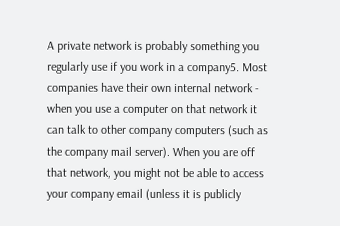A private network is probably something you regularly use if you work in a company5. Most companies have their own internal network - when you use a computer on that network it can talk to other company computers (such as the company mail server). When you are off that network, you might not be able to access your company email (unless it is publicly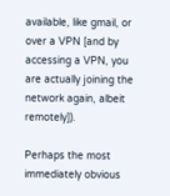available, like gmail, or over a VPN [and by accessing a VPN, you are actually joining the network again, albeit remotely]).

Perhaps the most immediately obvious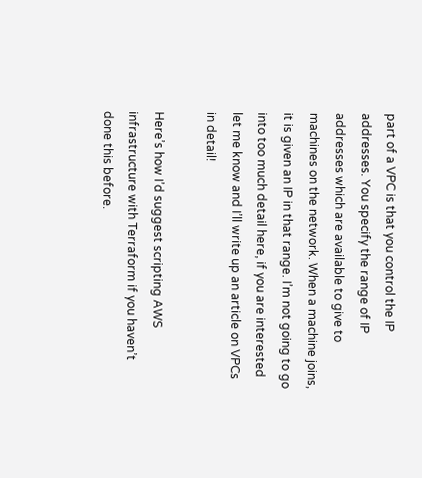part of a VPC is that you control the IP addresses. You specify the range of IP addresses which are available to give to machines on the network. When a machine joins, it is given an IP in that range. I’m not going to go into too much detail here, if you are interested let me know and I’ll write up an article on VPCs in detail!

Here’s how I’d suggest scripting AWS infrastructure with Terraform if you haven’t done this before.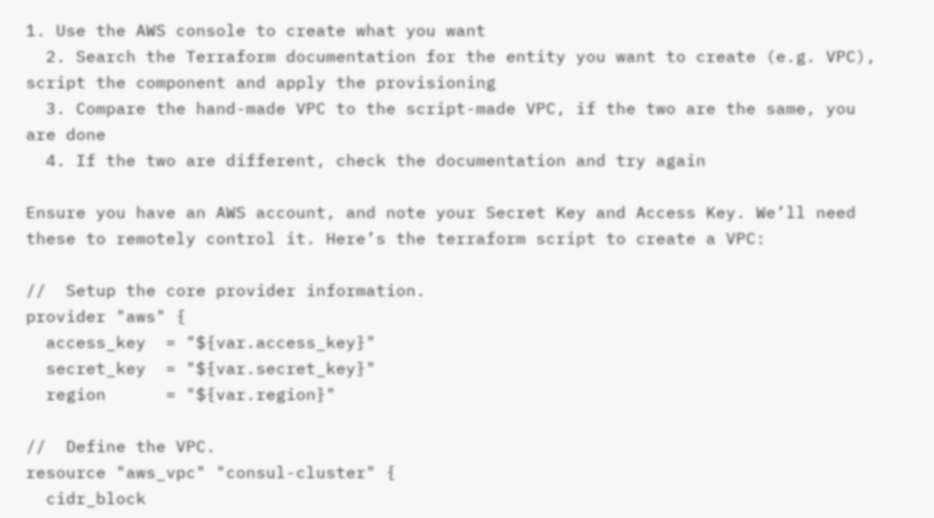1. Use the AWS console to create what you want
  2. Search the Terraform documentation for the entity you want to create (e.g. VPC), script the component and apply the provisioning
  3. Compare the hand-made VPC to the script-made VPC, if the two are the same, you are done
  4. If the two are different, check the documentation and try again

Ensure you have an AWS account, and note your Secret Key and Access Key. We’ll need these to remotely control it. Here’s the terraform script to create a VPC:

//  Setup the core provider information.
provider "aws" {
  access_key  = "${var.access_key}"
  secret_key  = "${var.secret_key}"
  region      = "${var.region}"

//  Define the VPC.
resource "aws_vpc" "consul-cluster" {
  cidr_block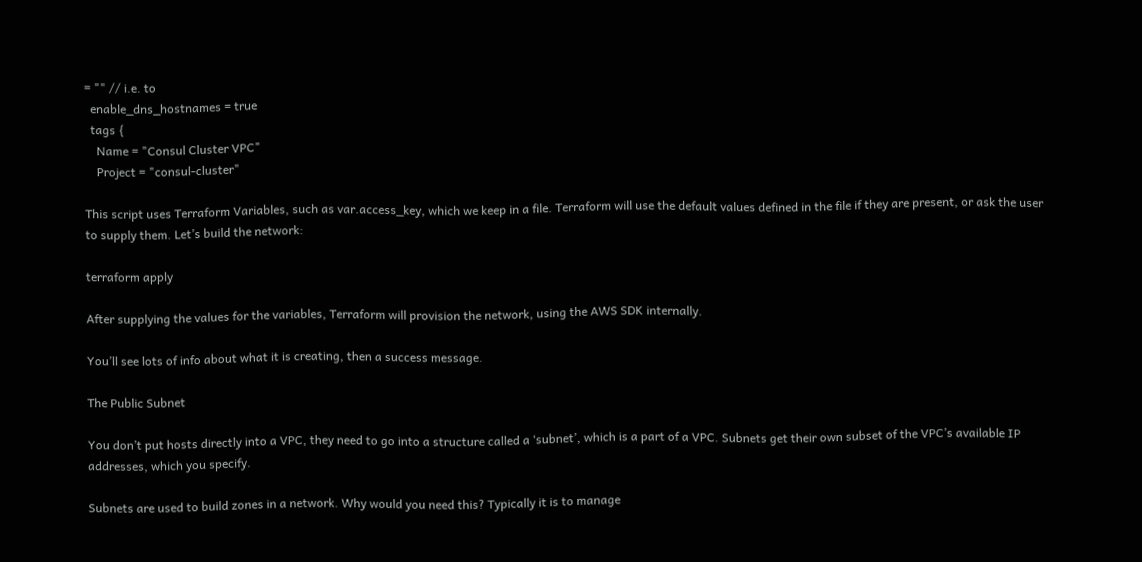= "" // i.e. to
  enable_dns_hostnames = true
  tags {
    Name = "Consul Cluster VPC"
    Project = "consul-cluster"

This script uses Terraform Variables, such as var.access_key, which we keep in a file. Terraform will use the default values defined in the file if they are present, or ask the user to supply them. Let’s build the network:

terraform apply

After supplying the values for the variables, Terraform will provision the network, using the AWS SDK internally.

You’ll see lots of info about what it is creating, then a success message.

The Public Subnet

You don’t put hosts directly into a VPC, they need to go into a structure called a ‘subnet’, which is a part of a VPC. Subnets get their own subset of the VPC’s available IP addresses, which you specify.

Subnets are used to build zones in a network. Why would you need this? Typically it is to manage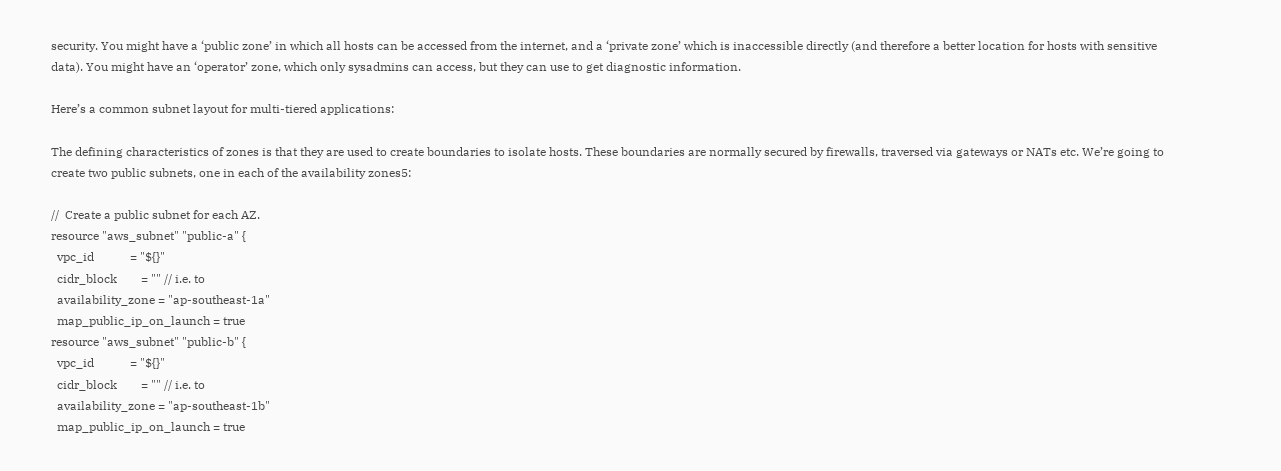security. You might have a ‘public zone’ in which all hosts can be accessed from the internet, and a ‘private zone’ which is inaccessible directly (and therefore a better location for hosts with sensitive data). You might have an ‘operator’ zone, which only sysadmins can access, but they can use to get diagnostic information.

Here’s a common subnet layout for multi-tiered applications:

The defining characteristics of zones is that they are used to create boundaries to isolate hosts. These boundaries are normally secured by firewalls, traversed via gateways or NATs etc. We’re going to create two public subnets, one in each of the availability zones5:

//  Create a public subnet for each AZ.
resource "aws_subnet" "public-a" {
  vpc_id            = "${}"
  cidr_block        = "" // i.e. to
  availability_zone = "ap-southeast-1a"
  map_public_ip_on_launch = true
resource "aws_subnet" "public-b" {
  vpc_id            = "${}"
  cidr_block        = "" // i.e. to
  availability_zone = "ap-southeast-1b"
  map_public_ip_on_launch = true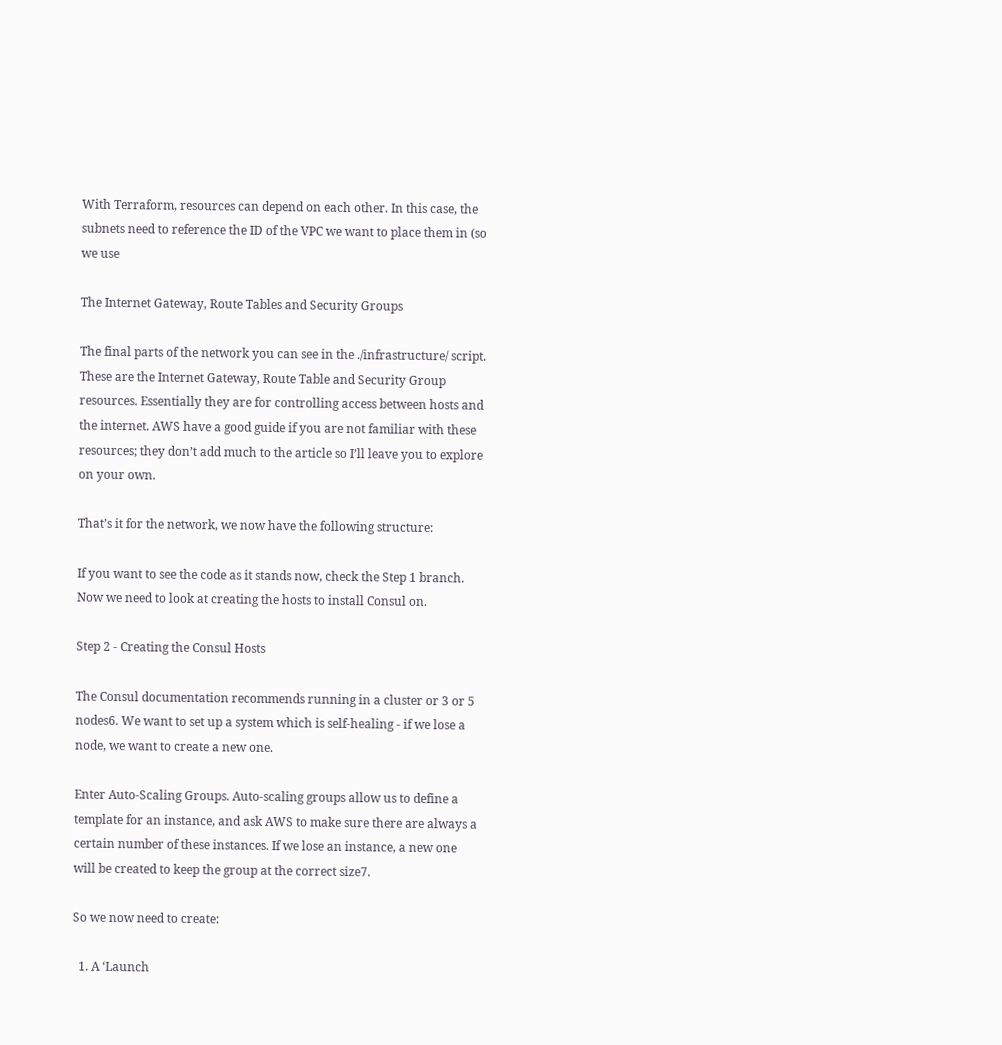With Terraform, resources can depend on each other. In this case, the subnets need to reference the ID of the VPC we want to place them in (so we use

The Internet Gateway, Route Tables and Security Groups

The final parts of the network you can see in the ./infrastructure/ script. These are the Internet Gateway, Route Table and Security Group resources. Essentially they are for controlling access between hosts and the internet. AWS have a good guide if you are not familiar with these resources; they don’t add much to the article so I’ll leave you to explore on your own.

That’s it for the network, we now have the following structure:

If you want to see the code as it stands now, check the Step 1 branch. Now we need to look at creating the hosts to install Consul on.

Step 2 - Creating the Consul Hosts

The Consul documentation recommends running in a cluster or 3 or 5 nodes6. We want to set up a system which is self-healing - if we lose a node, we want to create a new one.

Enter Auto-Scaling Groups. Auto-scaling groups allow us to define a template for an instance, and ask AWS to make sure there are always a certain number of these instances. If we lose an instance, a new one will be created to keep the group at the correct size7.

So we now need to create:

  1. A ‘Launch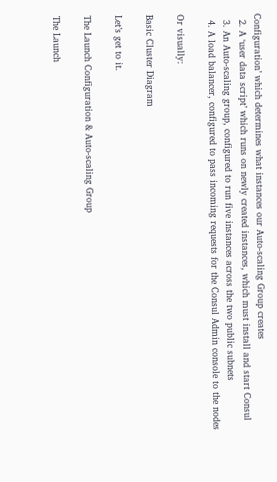Configuration’ which determines what instances our Auto-scaling Group creates
  2. A ‘user data script’ which runs on newly created instances, which must install and start Consul
  3. An Auto-scaling group, configured to run five instances across the two public subnets
  4. A load balancer, configured to pass incoming requests for the Consul Admin console to the nodes

Or visually:

Basic Cluster Diagram

Let’s get to it.

The Launch Configuration & Auto-scaling Group

The Launch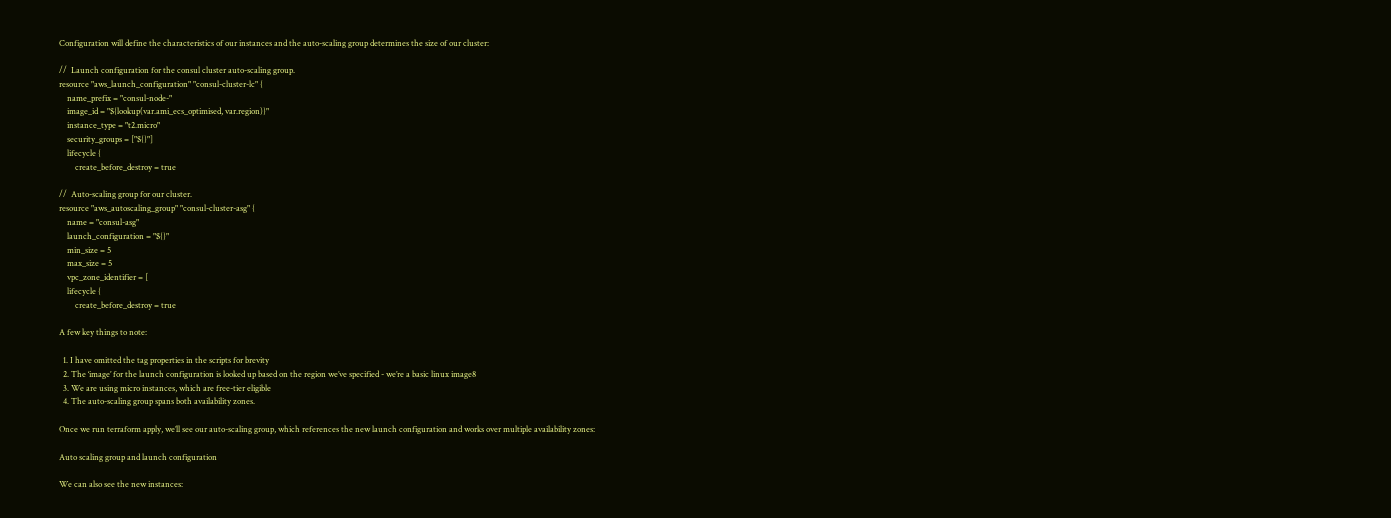Configuration will define the characteristics of our instances and the auto-scaling group determines the size of our cluster:

//  Launch configuration for the consul cluster auto-scaling group.
resource "aws_launch_configuration" "consul-cluster-lc" {
    name_prefix = "consul-node-"
    image_id = "${lookup(var.ami_ecs_optimised, var.region)}"
    instance_type = "t2.micro"
    security_groups = ["${}"]
    lifecycle {
        create_before_destroy = true

//  Auto-scaling group for our cluster.
resource "aws_autoscaling_group" "consul-cluster-asg" {
    name = "consul-asg"
    launch_configuration = "${}"
    min_size = 5
    max_size = 5
    vpc_zone_identifier = [
    lifecycle {
        create_before_destroy = true

A few key things to note:

  1. I have omitted the tag properties in the scripts for brevity
  2. The ‘image’ for the launch configuration is looked up based on the region we’ve specified - we’re a basic linux image8
  3. We are using micro instances, which are free-tier eligible
  4. The auto-scaling group spans both availability zones.

Once we run terraform apply, we’ll see our auto-scaling group, which references the new launch configuration and works over multiple availability zones:

Auto scaling group and launch configuration

We can also see the new instances: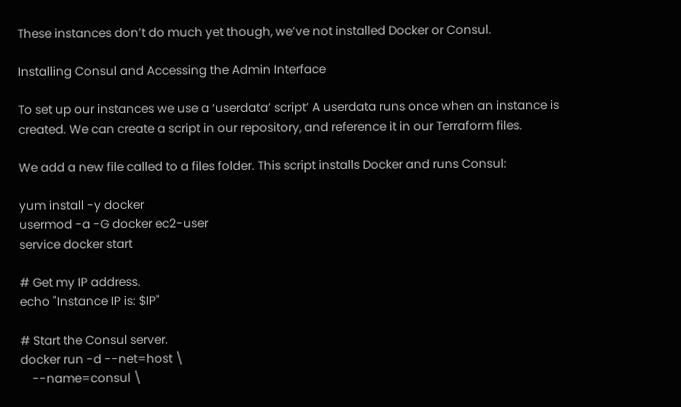These instances don’t do much yet though, we’ve not installed Docker or Consul.

Installing Consul and Accessing the Admin Interface

To set up our instances we use a ‘userdata’ script’ A userdata runs once when an instance is created. We can create a script in our repository, and reference it in our Terraform files.

We add a new file called to a files folder. This script installs Docker and runs Consul:

yum install -y docker
usermod -a -G docker ec2-user
service docker start

# Get my IP address.
echo "Instance IP is: $IP"

# Start the Consul server.
docker run -d --net=host \
    --name=consul \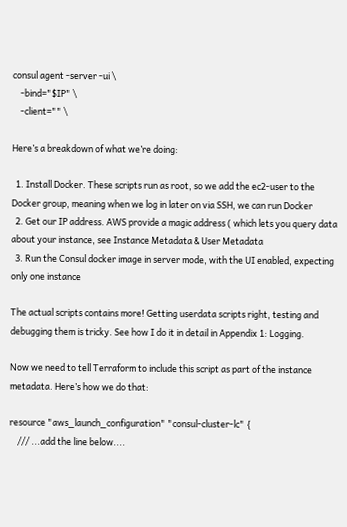consul agent -server -ui \
    -bind="$IP" \
    -client="" \

Here’s a breakdown of what we’re doing:

  1. Install Docker. These scripts run as root, so we add the ec2-user to the Docker group, meaning when we log in later on via SSH, we can run Docker
  2. Get our IP address. AWS provide a magic address ( which lets you query data about your instance, see Instance Metadata & User Metadata
  3. Run the Consul docker image in server mode, with the UI enabled, expecting only one instance

The actual scripts contains more! Getting userdata scripts right, testing and debugging them is tricky. See how I do it in detail in Appendix 1: Logging.

Now we need to tell Terraform to include this script as part of the instance metadata. Here’s how we do that:

resource "aws_launch_configuration" "consul-cluster-lc" {
    /// ...add the line below....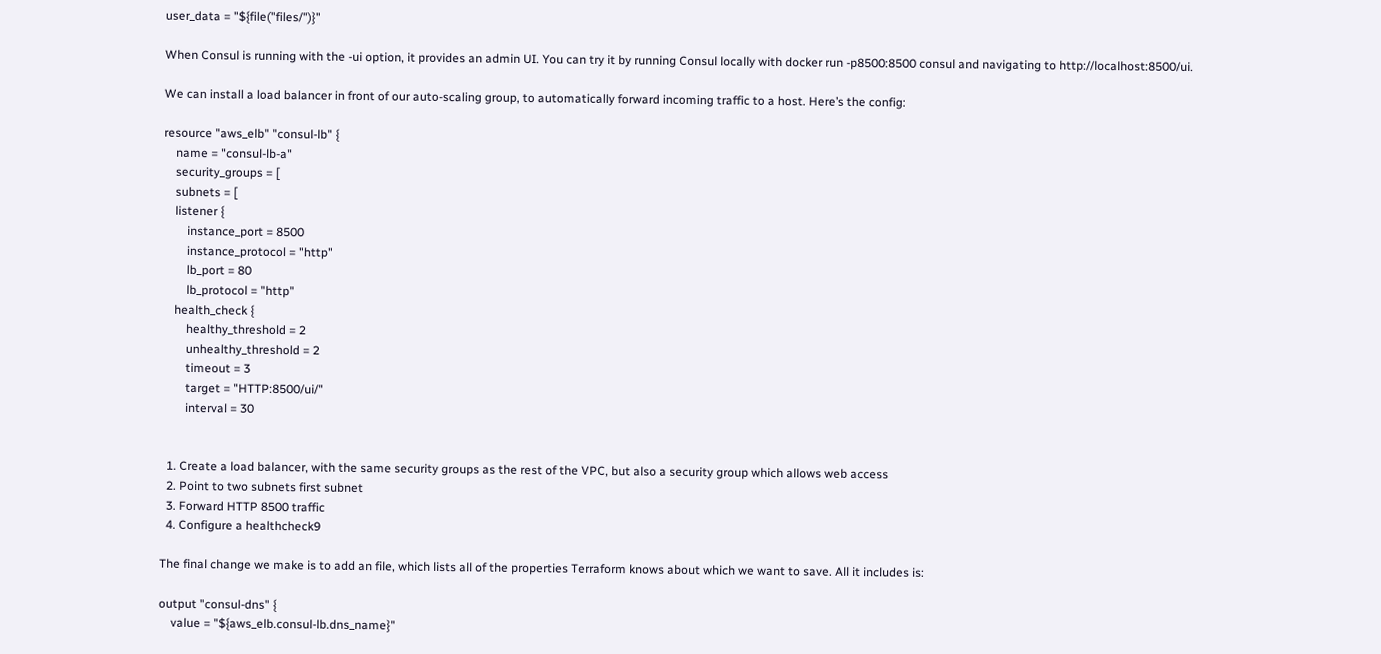user_data = "${file("files/")}"

When Consul is running with the -ui option, it provides an admin UI. You can try it by running Consul locally with docker run -p8500:8500 consul and navigating to http://localhost:8500/ui.

We can install a load balancer in front of our auto-scaling group, to automatically forward incoming traffic to a host. Here’s the config:

resource "aws_elb" "consul-lb" {
    name = "consul-lb-a"
    security_groups = [
    subnets = [
    listener {
        instance_port = 8500
        instance_protocol = "http"
        lb_port = 80
        lb_protocol = "http"
    health_check {
        healthy_threshold = 2
        unhealthy_threshold = 2
        timeout = 3
        target = "HTTP:8500/ui/"
        interval = 30


  1. Create a load balancer, with the same security groups as the rest of the VPC, but also a security group which allows web access
  2. Point to two subnets first subnet
  3. Forward HTTP 8500 traffic
  4. Configure a healthcheck9

The final change we make is to add an file, which lists all of the properties Terraform knows about which we want to save. All it includes is:

output "consul-dns" {
    value = "${aws_elb.consul-lb.dns_name}"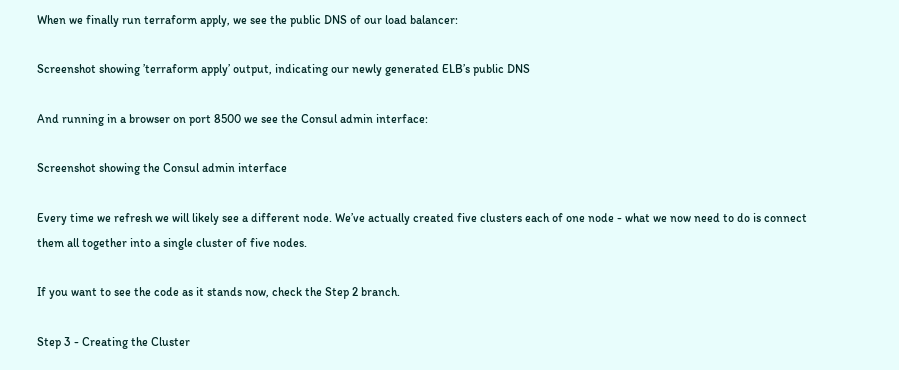When we finally run terraform apply, we see the public DNS of our load balancer:

Screenshot showing ’terraform apply’ output, indicating our newly generated ELB’s public DNS

And running in a browser on port 8500 we see the Consul admin interface:

Screenshot showing the Consul admin interface

Every time we refresh we will likely see a different node. We’ve actually created five clusters each of one node - what we now need to do is connect them all together into a single cluster of five nodes.

If you want to see the code as it stands now, check the Step 2 branch.

Step 3 - Creating the Cluster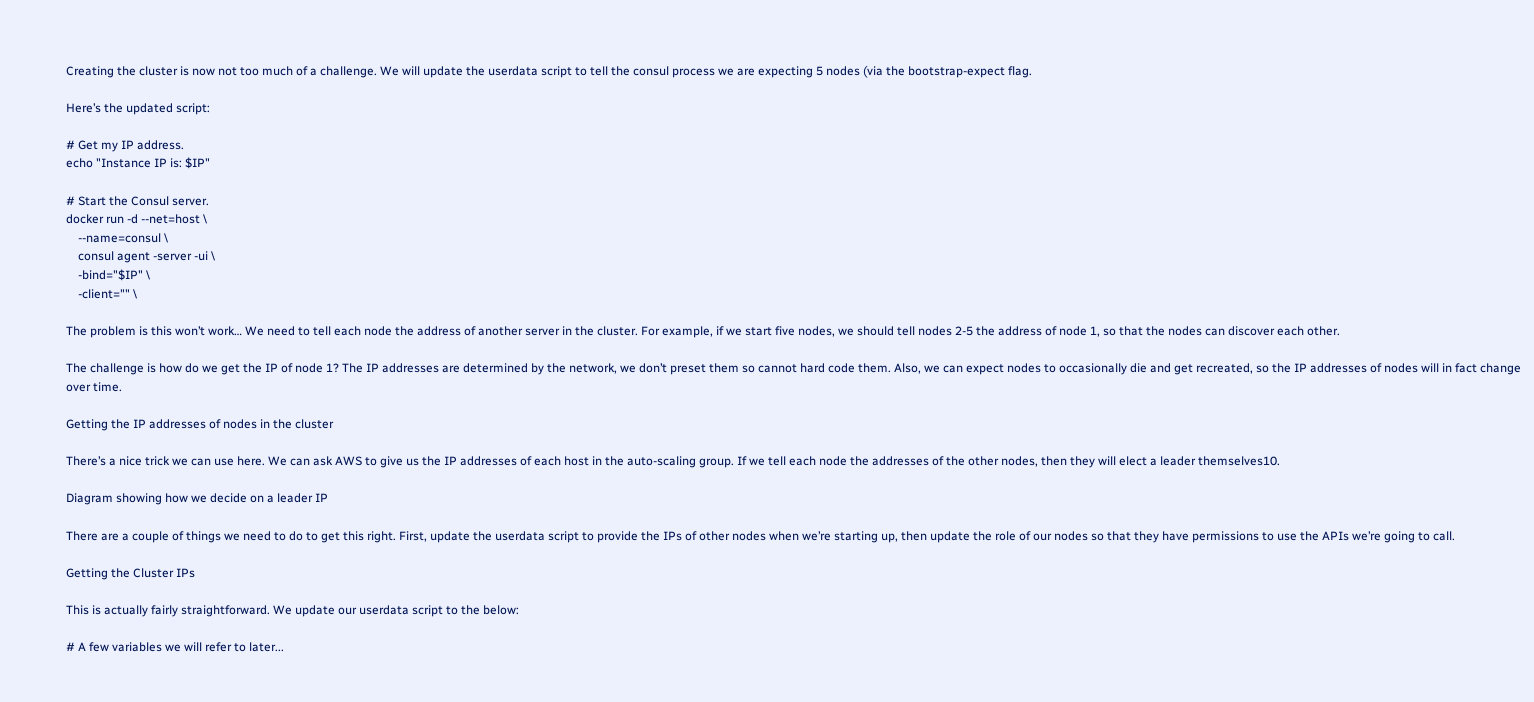Creating the cluster is now not too much of a challenge. We will update the userdata script to tell the consul process we are expecting 5 nodes (via the bootstrap-expect flag.

Here’s the updated script:

# Get my IP address.
echo "Instance IP is: $IP"

# Start the Consul server.
docker run -d --net=host \
    --name=consul \
    consul agent -server -ui \
    -bind="$IP" \
    -client="" \

The problem is this won’t work… We need to tell each node the address of another server in the cluster. For example, if we start five nodes, we should tell nodes 2-5 the address of node 1, so that the nodes can discover each other.

The challenge is how do we get the IP of node 1? The IP addresses are determined by the network, we don’t preset them so cannot hard code them. Also, we can expect nodes to occasionally die and get recreated, so the IP addresses of nodes will in fact change over time.

Getting the IP addresses of nodes in the cluster

There’s a nice trick we can use here. We can ask AWS to give us the IP addresses of each host in the auto-scaling group. If we tell each node the addresses of the other nodes, then they will elect a leader themselves10.

Diagram showing how we decide on a leader IP

There are a couple of things we need to do to get this right. First, update the userdata script to provide the IPs of other nodes when we’re starting up, then update the role of our nodes so that they have permissions to use the APIs we’re going to call.

Getting the Cluster IPs

This is actually fairly straightforward. We update our userdata script to the below:

# A few variables we will refer to later...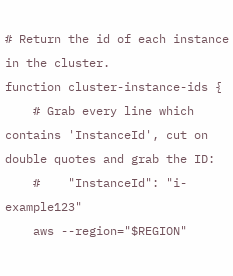# Return the id of each instance in the cluster.
function cluster-instance-ids {
    # Grab every line which contains 'InstanceId', cut on double quotes and grab the ID:
    #    "InstanceId": "i-example123"
    aws --region="$REGION"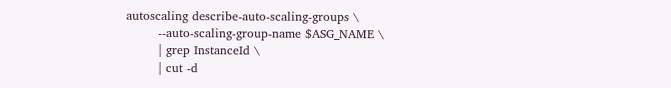autoscaling describe-auto-scaling-groups \
        --auto-scaling-group-name $ASG_NAME \
        | grep InstanceId \
        | cut -d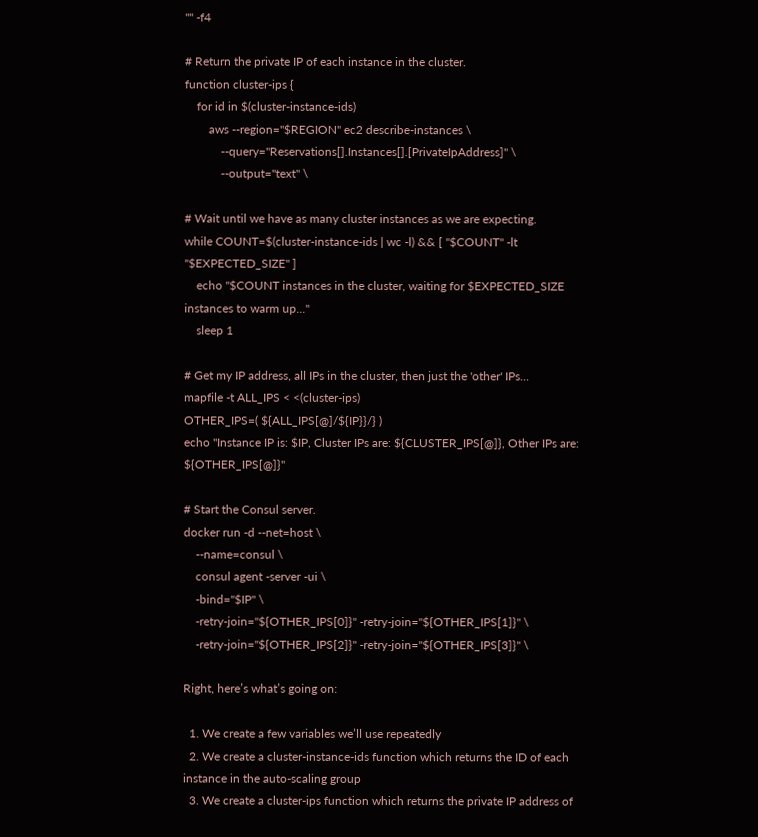'"' -f4

# Return the private IP of each instance in the cluster.
function cluster-ips {
    for id in $(cluster-instance-ids)
        aws --region="$REGION" ec2 describe-instances \
            --query="Reservations[].Instances[].[PrivateIpAddress]" \
            --output="text" \

# Wait until we have as many cluster instances as we are expecting.
while COUNT=$(cluster-instance-ids | wc -l) && [ "$COUNT" -lt "$EXPECTED_SIZE" ]
    echo "$COUNT instances in the cluster, waiting for $EXPECTED_SIZE instances to warm up..."
    sleep 1

# Get my IP address, all IPs in the cluster, then just the 'other' IPs...
mapfile -t ALL_IPS < <(cluster-ips)
OTHER_IPS=( ${ALL_IPS[@]/${IP}}/} )
echo "Instance IP is: $IP, Cluster IPs are: ${CLUSTER_IPS[@]}, Other IPs are: ${OTHER_IPS[@]}"

# Start the Consul server.
docker run -d --net=host \
    --name=consul \
    consul agent -server -ui \
    -bind="$IP" \
    -retry-join="${OTHER_IPS[0]}" -retry-join="${OTHER_IPS[1]}" \
    -retry-join="${OTHER_IPS[2]}" -retry-join="${OTHER_IPS[3]}" \

Right, here’s what’s going on:

  1. We create a few variables we’ll use repeatedly
  2. We create a cluster-instance-ids function which returns the ID of each instance in the auto-scaling group
  3. We create a cluster-ips function which returns the private IP address of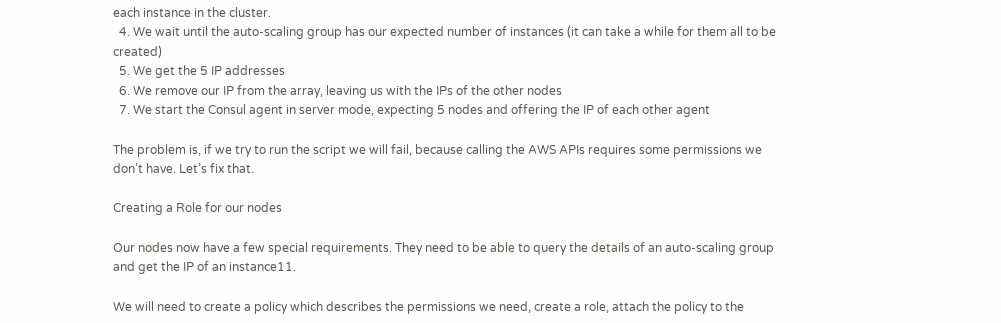each instance in the cluster.
  4. We wait until the auto-scaling group has our expected number of instances (it can take a while for them all to be created)
  5. We get the 5 IP addresses
  6. We remove our IP from the array, leaving us with the IPs of the other nodes
  7. We start the Consul agent in server mode, expecting 5 nodes and offering the IP of each other agent

The problem is, if we try to run the script we will fail, because calling the AWS APIs requires some permissions we don’t have. Let’s fix that.

Creating a Role for our nodes

Our nodes now have a few special requirements. They need to be able to query the details of an auto-scaling group and get the IP of an instance11.

We will need to create a policy which describes the permissions we need, create a role, attach the policy to the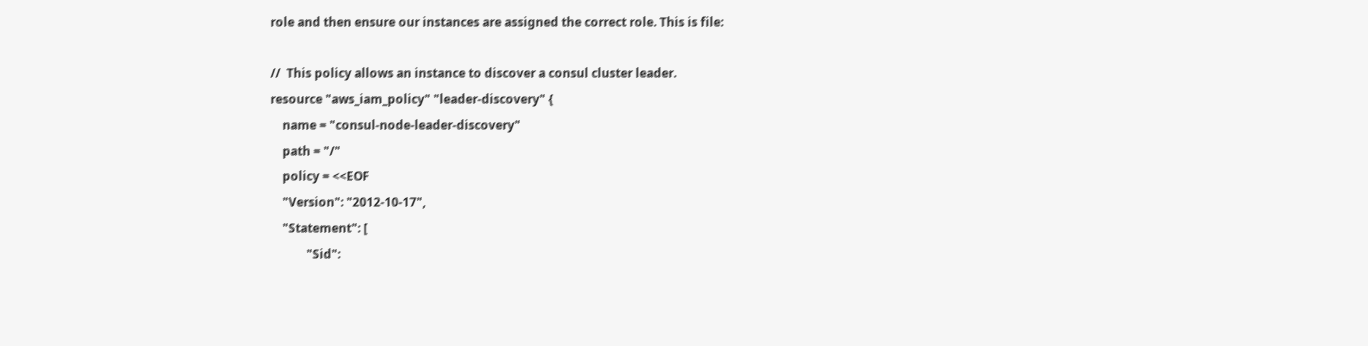role and then ensure our instances are assigned the correct role. This is file:

//  This policy allows an instance to discover a consul cluster leader.
resource "aws_iam_policy" "leader-discovery" {
    name = "consul-node-leader-discovery"
    path = "/"
    policy = <<EOF
    "Version": "2012-10-17",
    "Statement": [
            "Sid":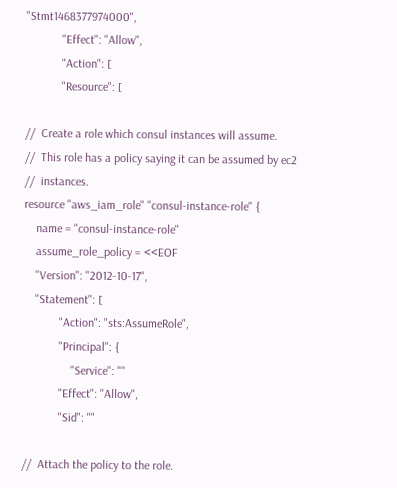"Stmt1468377974000",
            "Effect": "Allow",
            "Action": [
            "Resource": [

//  Create a role which consul instances will assume.
//  This role has a policy saying it can be assumed by ec2
//  instances.
resource "aws_iam_role" "consul-instance-role" {
    name = "consul-instance-role"
    assume_role_policy = <<EOF
    "Version": "2012-10-17",
    "Statement": [
            "Action": "sts:AssumeRole",
            "Principal": {
                "Service": ""
            "Effect": "Allow",
            "Sid": ""

//  Attach the policy to the role.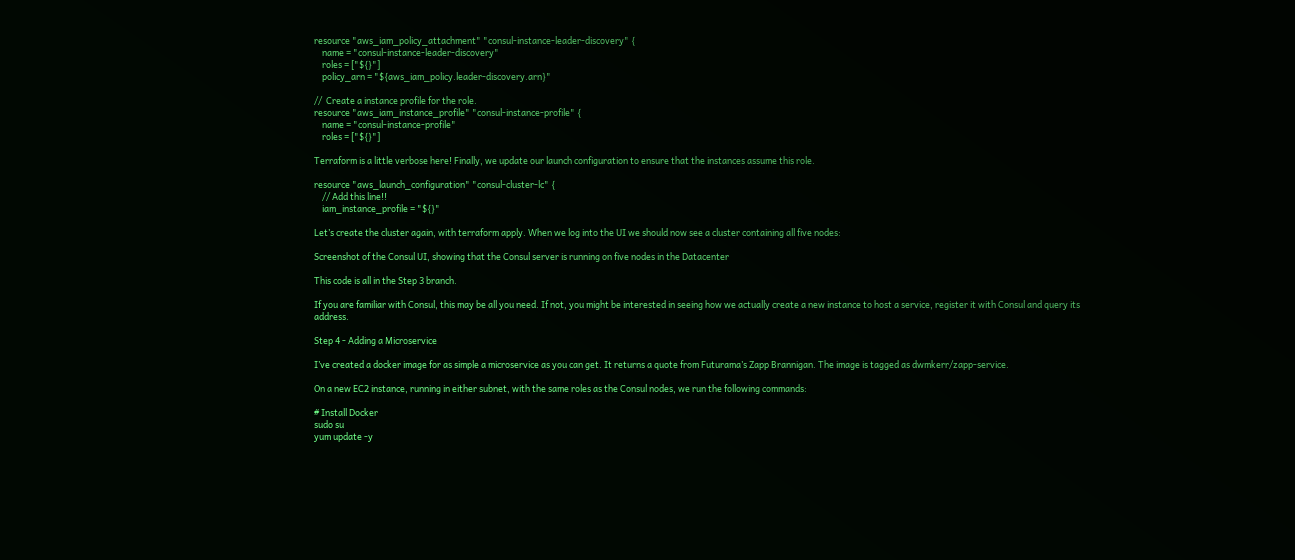resource "aws_iam_policy_attachment" "consul-instance-leader-discovery" {
    name = "consul-instance-leader-discovery"
    roles = ["${}"]
    policy_arn = "${aws_iam_policy.leader-discovery.arn}"

//  Create a instance profile for the role.
resource "aws_iam_instance_profile" "consul-instance-profile" {
    name = "consul-instance-profile"
    roles = ["${}"]

Terraform is a little verbose here! Finally, we update our launch configuration to ensure that the instances assume this role.

resource "aws_launch_configuration" "consul-cluster-lc" {
    // Add this line!!
    iam_instance_profile = "${}"

Let’s create the cluster again, with terraform apply. When we log into the UI we should now see a cluster containing all five nodes:

Screenshot of the Consul UI, showing that the Consul server is running on five nodes in the Datacenter

This code is all in the Step 3 branch.

If you are familiar with Consul, this may be all you need. If not, you might be interested in seeing how we actually create a new instance to host a service, register it with Consul and query its address.

Step 4 - Adding a Microservice

I’ve created a docker image for as simple a microservice as you can get. It returns a quote from Futurama’s Zapp Brannigan. The image is tagged as dwmkerr/zapp-service.

On a new EC2 instance, running in either subnet, with the same roles as the Consul nodes, we run the following commands:

# Install Docker
sudo su
yum update -y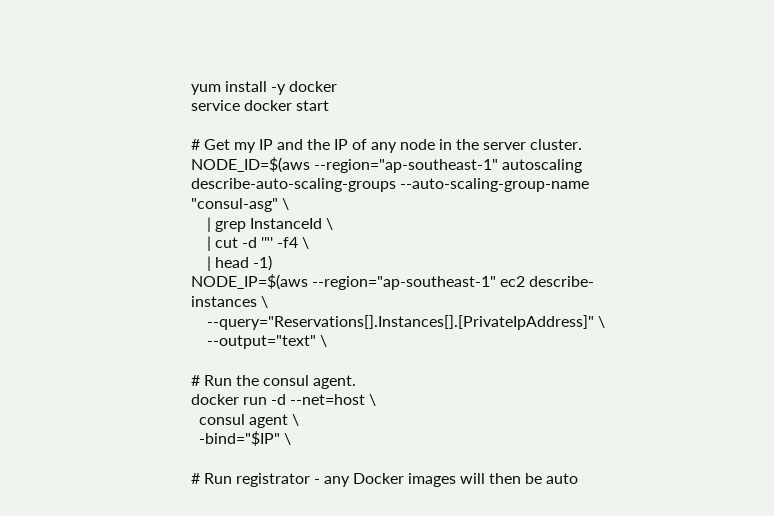yum install -y docker
service docker start

# Get my IP and the IP of any node in the server cluster.
NODE_ID=$(aws --region="ap-southeast-1" autoscaling describe-auto-scaling-groups --auto-scaling-group-name "consul-asg" \
    | grep InstanceId \
    | cut -d '"' -f4 \
    | head -1)
NODE_IP=$(aws --region="ap-southeast-1" ec2 describe-instances \
    --query="Reservations[].Instances[].[PrivateIpAddress]" \
    --output="text" \

# Run the consul agent.
docker run -d --net=host \
  consul agent \
  -bind="$IP" \

# Run registrator - any Docker images will then be auto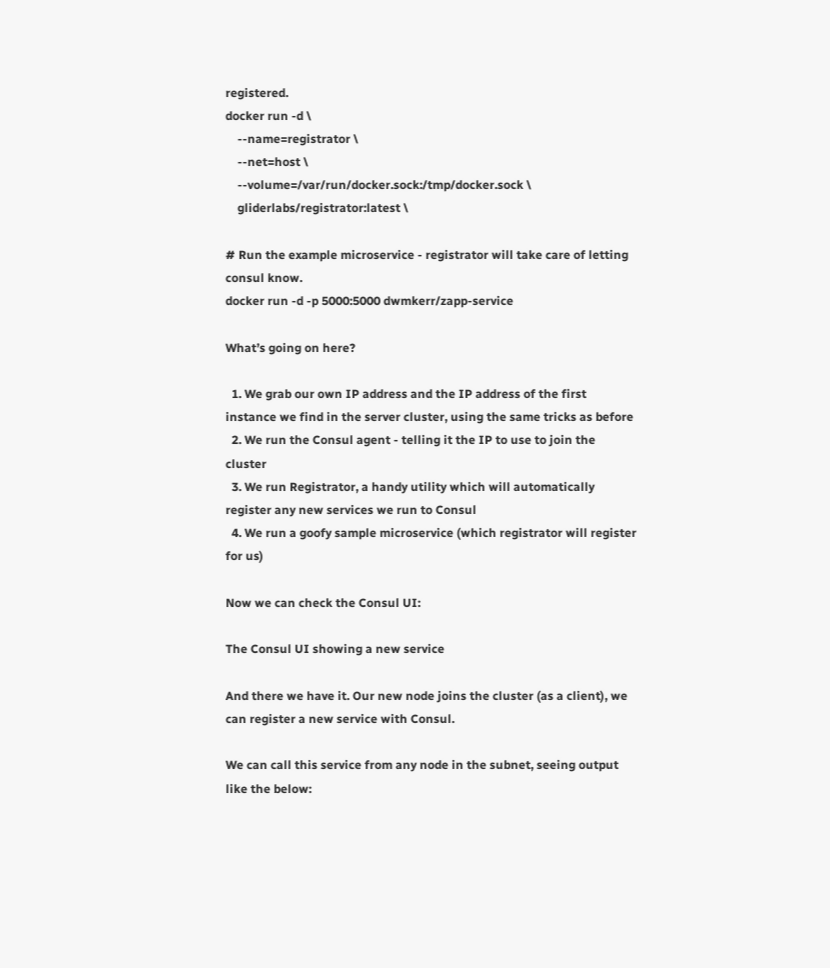registered.
docker run -d \
    --name=registrator \
    --net=host \
    --volume=/var/run/docker.sock:/tmp/docker.sock \
    gliderlabs/registrator:latest \

# Run the example microservice - registrator will take care of letting consul know.
docker run -d -p 5000:5000 dwmkerr/zapp-service

What’s going on here?

  1. We grab our own IP address and the IP address of the first instance we find in the server cluster, using the same tricks as before
  2. We run the Consul agent - telling it the IP to use to join the cluster
  3. We run Registrator, a handy utility which will automatically register any new services we run to Consul
  4. We run a goofy sample microservice (which registrator will register for us)

Now we can check the Consul UI:

The Consul UI showing a new service

And there we have it. Our new node joins the cluster (as a client), we can register a new service with Consul.

We can call this service from any node in the subnet, seeing output like the below: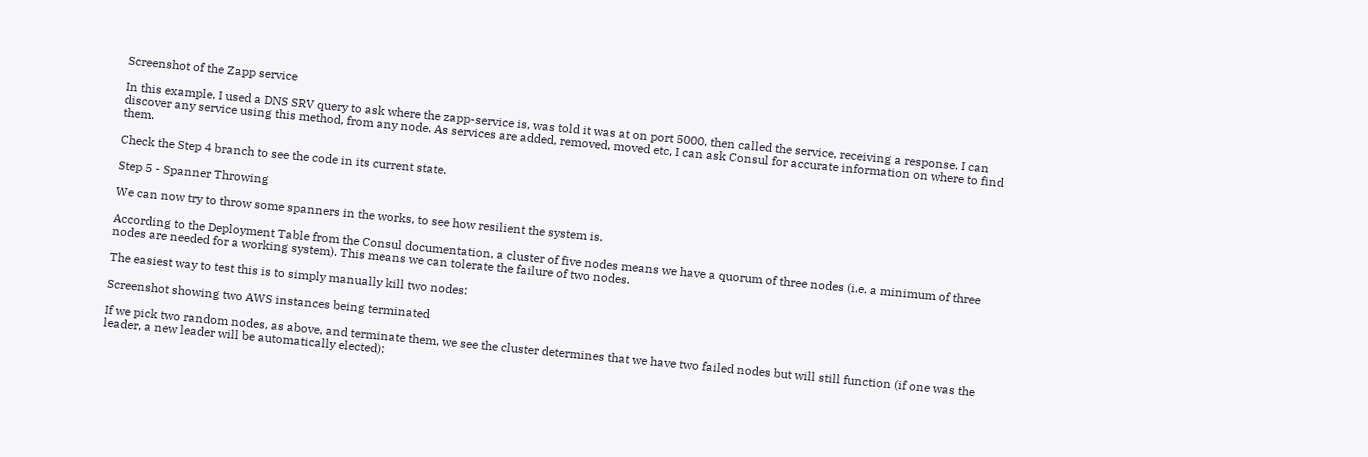Screenshot of the Zapp service

In this example, I used a DNS SRV query to ask where the zapp-service is, was told it was at on port 5000, then called the service, receiving a response. I can discover any service using this method, from any node. As services are added, removed, moved etc, I can ask Consul for accurate information on where to find them.

Check the Step 4 branch to see the code in its current state.

Step 5 - Spanner Throwing

We can now try to throw some spanners in the works, to see how resilient the system is.

According to the Deployment Table from the Consul documentation, a cluster of five nodes means we have a quorum of three nodes (i.e. a minimum of three nodes are needed for a working system). This means we can tolerate the failure of two nodes.

The easiest way to test this is to simply manually kill two nodes:

Screenshot showing two AWS instances being terminated

If we pick two random nodes, as above, and terminate them, we see the cluster determines that we have two failed nodes but will still function (if one was the leader, a new leader will be automatically elected):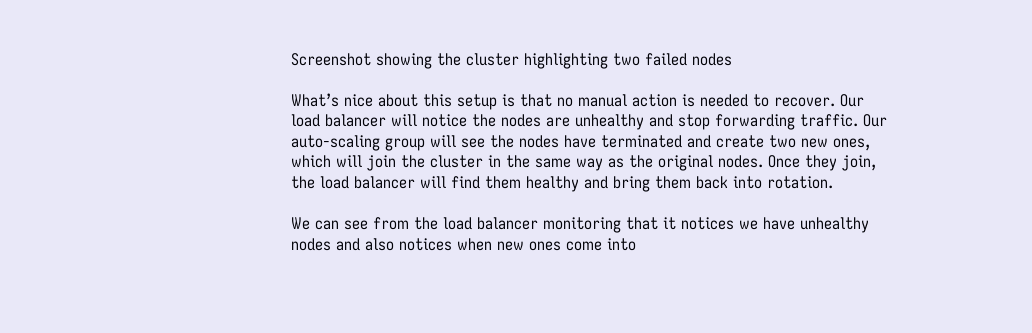Screenshot showing the cluster highlighting two failed nodes

What’s nice about this setup is that no manual action is needed to recover. Our load balancer will notice the nodes are unhealthy and stop forwarding traffic. Our auto-scaling group will see the nodes have terminated and create two new ones, which will join the cluster in the same way as the original nodes. Once they join, the load balancer will find them healthy and bring them back into rotation.

We can see from the load balancer monitoring that it notices we have unhealthy nodes and also notices when new ones come into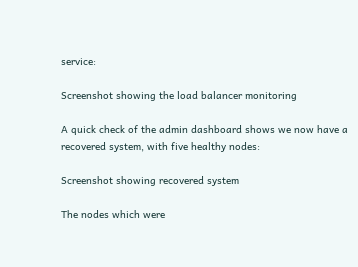service:

Screenshot showing the load balancer monitoring

A quick check of the admin dashboard shows we now have a recovered system, with five healthy nodes:

Screenshot showing recovered system

The nodes which were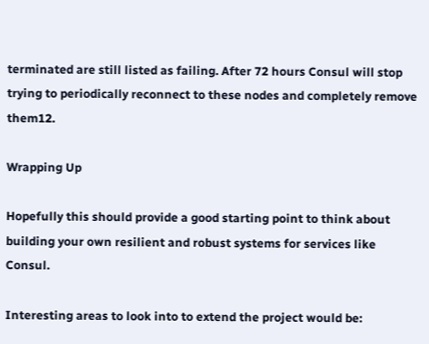terminated are still listed as failing. After 72 hours Consul will stop trying to periodically reconnect to these nodes and completely remove them12.

Wrapping Up

Hopefully this should provide a good starting point to think about building your own resilient and robust systems for services like Consul.

Interesting areas to look into to extend the project would be: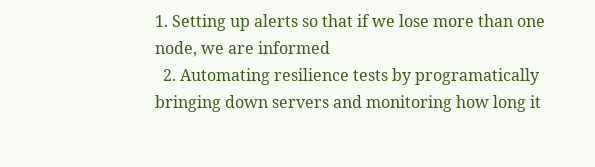1. Setting up alerts so that if we lose more than one node, we are informed
  2. Automating resilience tests by programatically bringing down servers and monitoring how long it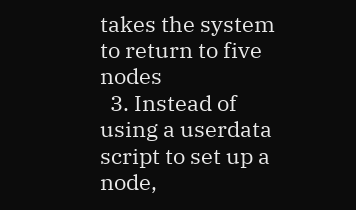takes the system to return to five nodes
  3. Instead of using a userdata script to set up a node,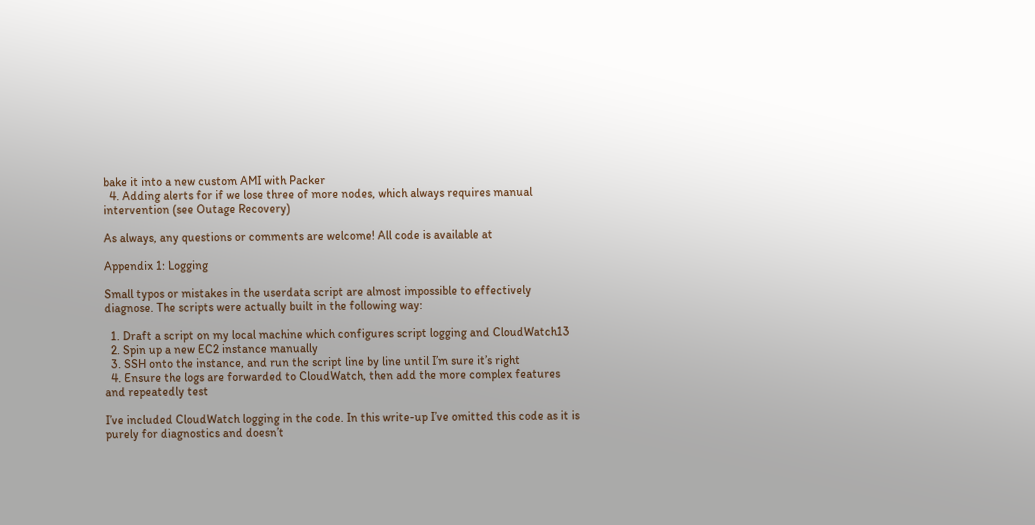bake it into a new custom AMI with Packer
  4. Adding alerts for if we lose three of more nodes, which always requires manual intervention (see Outage Recovery)

As always, any questions or comments are welcome! All code is available at

Appendix 1: Logging

Small typos or mistakes in the userdata script are almost impossible to effectively diagnose. The scripts were actually built in the following way:

  1. Draft a script on my local machine which configures script logging and CloudWatch13
  2. Spin up a new EC2 instance manually
  3. SSH onto the instance, and run the script line by line until I’m sure it’s right
  4. Ensure the logs are forwarded to CloudWatch, then add the more complex features and repeatedly test

I’ve included CloudWatch logging in the code. In this write-up I’ve omitted this code as it is purely for diagnostics and doesn’t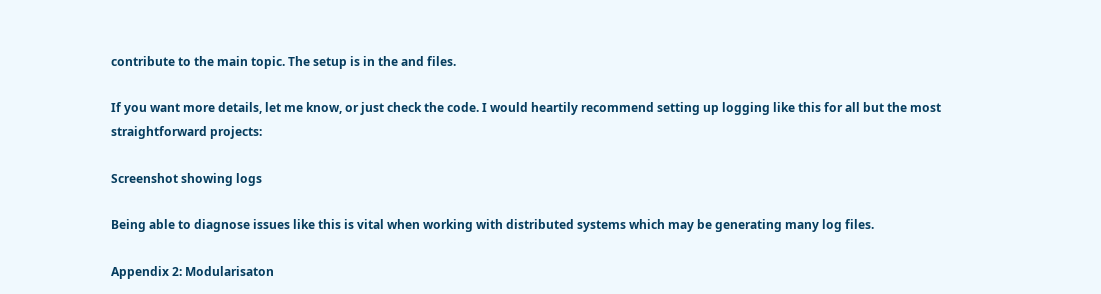contribute to the main topic. The setup is in the and files.

If you want more details, let me know, or just check the code. I would heartily recommend setting up logging like this for all but the most straightforward projects:

Screenshot showing logs

Being able to diagnose issues like this is vital when working with distributed systems which may be generating many log files.

Appendix 2: Modularisaton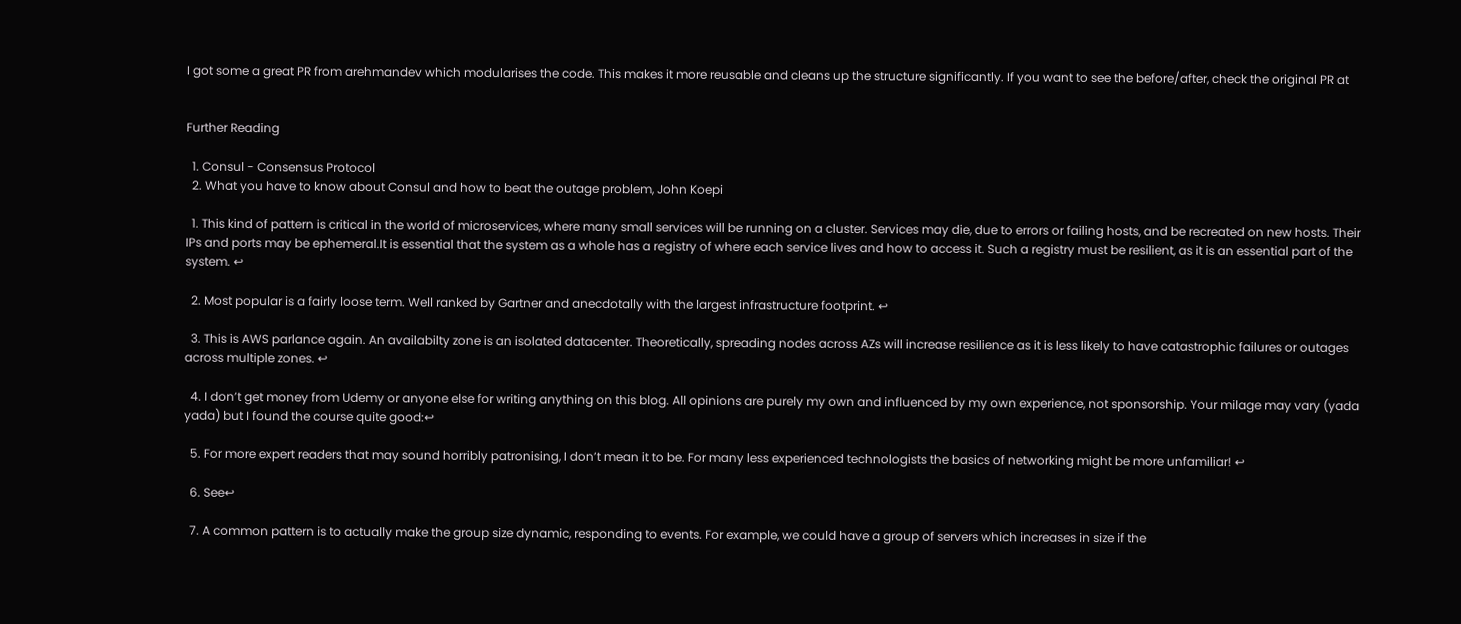I got some a great PR from arehmandev which modularises the code. This makes it more reusable and cleans up the structure significantly. If you want to see the before/after, check the original PR at


Further Reading

  1. Consul - Consensus Protocol
  2. What you have to know about Consul and how to beat the outage problem, John Koepi

  1. This kind of pattern is critical in the world of microservices, where many small services will be running on a cluster. Services may die, due to errors or failing hosts, and be recreated on new hosts. Their IPs and ports may be ephemeral.It is essential that the system as a whole has a registry of where each service lives and how to access it. Such a registry must be resilient, as it is an essential part of the system. ↩

  2. Most popular is a fairly loose term. Well ranked by Gartner and anecdotally with the largest infrastructure footprint. ↩

  3. This is AWS parlance again. An availabilty zone is an isolated datacenter. Theoretically, spreading nodes across AZs will increase resilience as it is less likely to have catastrophic failures or outages across multiple zones. ↩

  4. I don’t get money from Udemy or anyone else for writing anything on this blog. All opinions are purely my own and influenced by my own experience, not sponsorship. Your milage may vary (yada yada) but I found the course quite good:↩

  5. For more expert readers that may sound horribly patronising, I don’t mean it to be. For many less experienced technologists the basics of networking might be more unfamiliar! ↩

  6. See↩

  7. A common pattern is to actually make the group size dynamic, responding to events. For example, we could have a group of servers which increases in size if the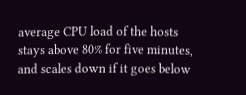average CPU load of the hosts stays above 80% for five minutes, and scales down if it goes below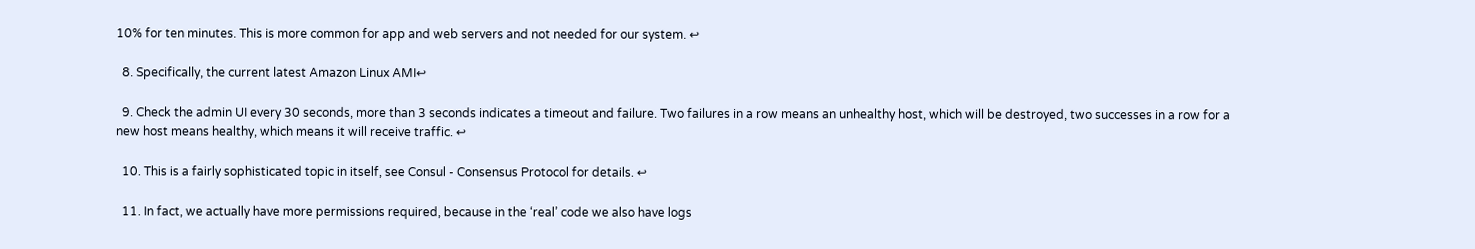10% for ten minutes. This is more common for app and web servers and not needed for our system. ↩

  8. Specifically, the current latest Amazon Linux AMI↩

  9. Check the admin UI every 30 seconds, more than 3 seconds indicates a timeout and failure. Two failures in a row means an unhealthy host, which will be destroyed, two successes in a row for a new host means healthy, which means it will receive traffic. ↩

  10. This is a fairly sophisticated topic in itself, see Consul - Consensus Protocol for details. ↩

  11. In fact, we actually have more permissions required, because in the ‘real’ code we also have logs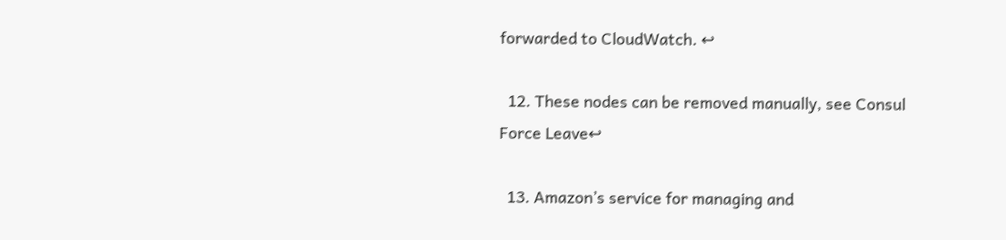forwarded to CloudWatch. ↩

  12. These nodes can be removed manually, see Consul Force Leave↩

  13. Amazon’s service for managing and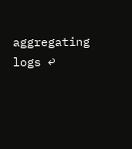aggregating logs ↩